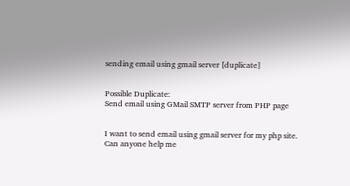sending email using gmail server [duplicate]


Possible Duplicate:
Send email using GMail SMTP server from PHP page


I want to send email using gmail server for my php site. Can anyone help me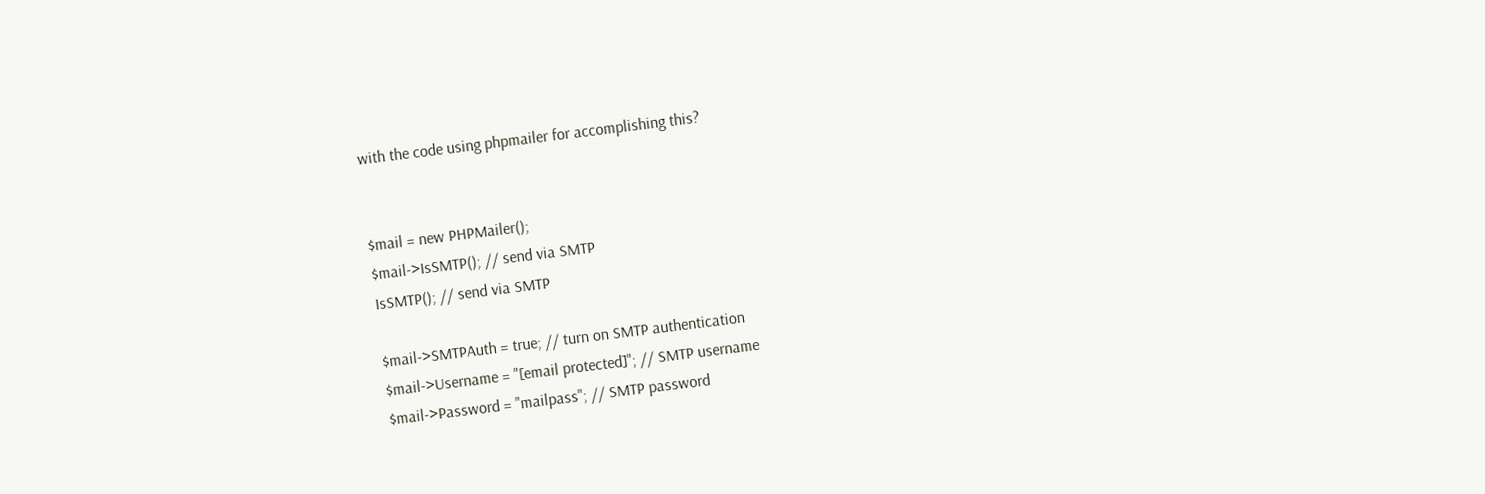with the code using phpmailer for accomplishing this?


$mail = new PHPMailer();
$mail->IsSMTP(); // send via SMTP
IsSMTP(); // send via SMTP

$mail->SMTPAuth = true; // turn on SMTP authentication
$mail->Username = "[email protected]"; // SMTP username
$mail->Password = "mailpass"; // SMTP password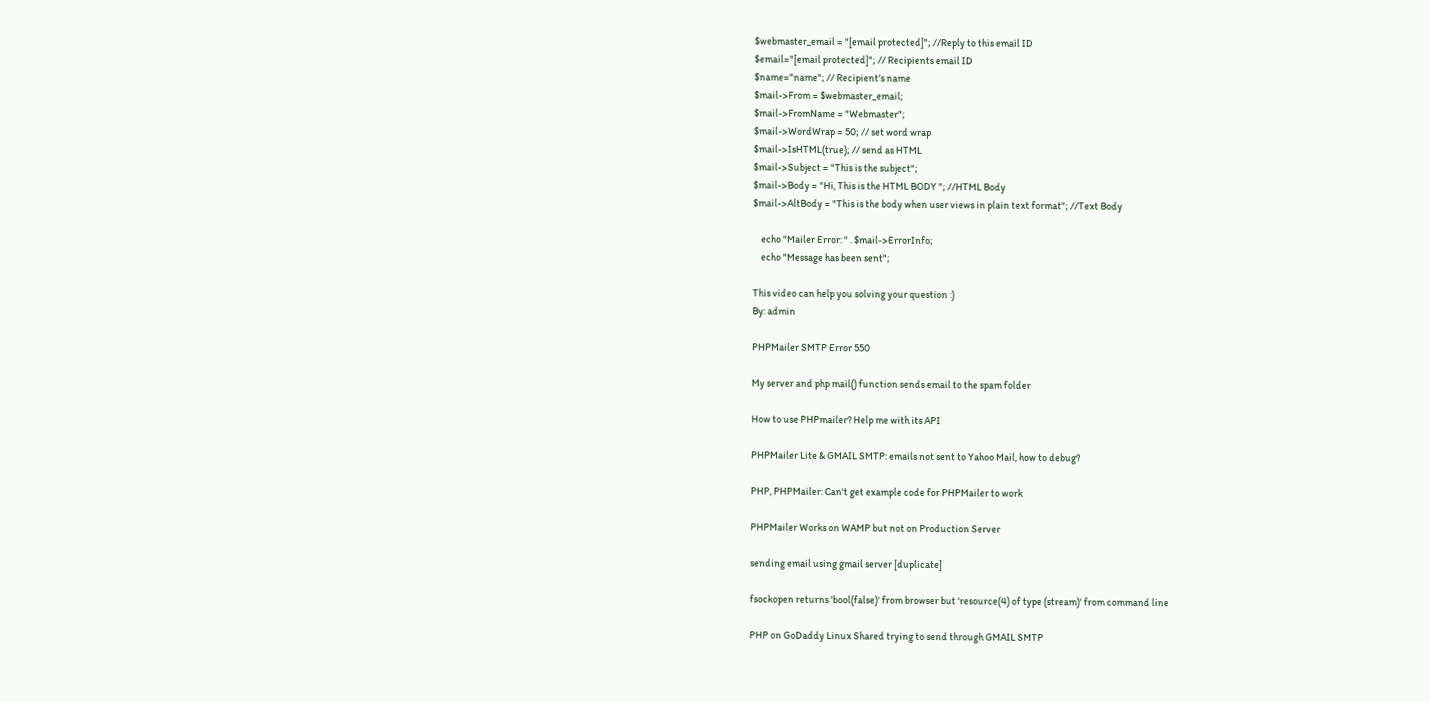$webmaster_email = "[email protected]"; //Reply to this email ID
$email="[email protected]"; // Recipients email ID
$name="name"; // Recipient's name
$mail->From = $webmaster_email;
$mail->FromName = "Webmaster";
$mail->WordWrap = 50; // set word wrap
$mail->IsHTML(true); // send as HTML
$mail->Subject = "This is the subject";
$mail->Body = "Hi, This is the HTML BODY "; //HTML Body
$mail->AltBody = "This is the body when user views in plain text format"; //Text Body

    echo "Mailer Error: " . $mail->ErrorInfo;
    echo "Message has been sent";

This video can help you solving your question :)
By: admin

PHPMailer SMTP Error 550

My server and php mail() function sends email to the spam folder

How to use PHPmailer? Help me with its API

PHPMailer Lite & GMAIL SMTP: emails not sent to Yahoo Mail, how to debug?

PHP, PHPMailer: Can't get example code for PHPMailer to work

PHPMailer Works on WAMP but not on Production Server

sending email using gmail server [duplicate]

fsockopen returns 'bool(false)' from browser but 'resource(4) of type (stream)' from command line

PHP on GoDaddy Linux Shared trying to send through GMAIL SMTP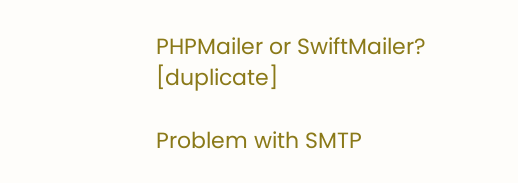PHPMailer or SwiftMailer? [duplicate]

Problem with SMTP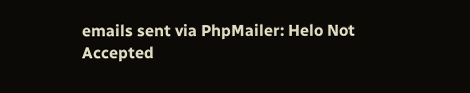emails sent via PhpMailer: Helo Not Accepted